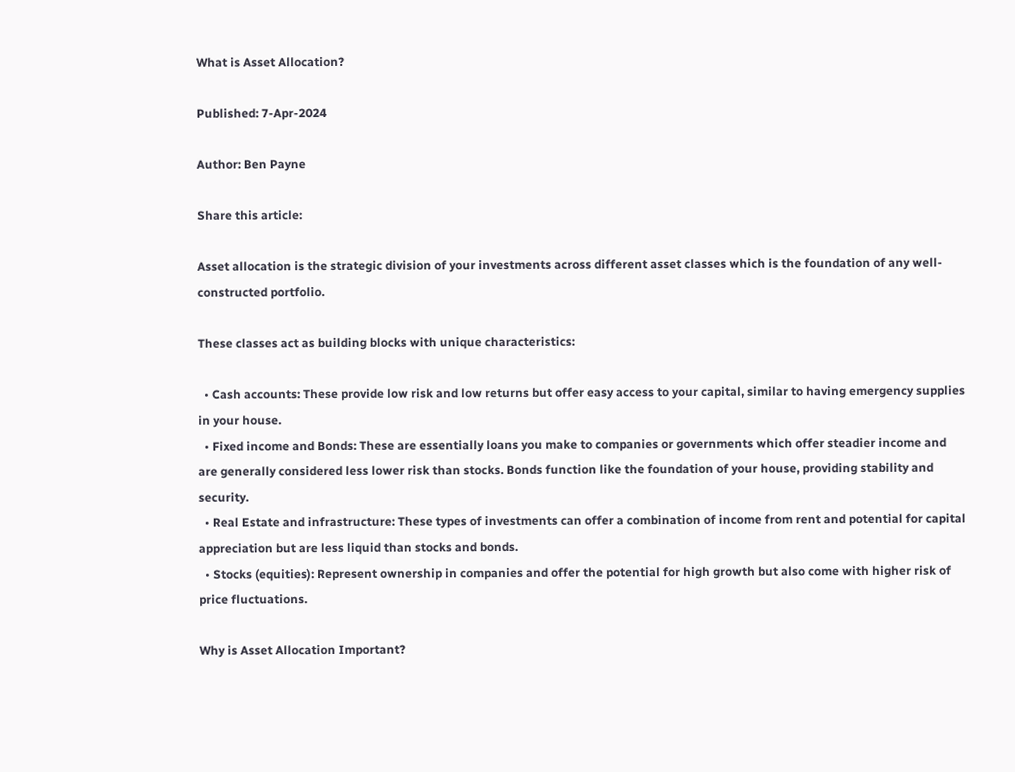What is Asset Allocation?

Published: 7-Apr-2024

Author: Ben Payne

Share this article:

Asset allocation is the strategic division of your investments across different asset classes which is the foundation of any well-constructed portfolio.

These classes act as building blocks with unique characteristics:

  • Cash accounts: These provide low risk and low returns but offer easy access to your capital, similar to having emergency supplies in your house.
  • Fixed income and Bonds: These are essentially loans you make to companies or governments which offer steadier income and are generally considered less lower risk than stocks. Bonds function like the foundation of your house, providing stability and security.
  • Real Estate and infrastructure: These types of investments can offer a combination of income from rent and potential for capital appreciation but are less liquid than stocks and bonds.
  • Stocks (equities): Represent ownership in companies and offer the potential for high growth but also come with higher risk of price fluctuations.

Why is Asset Allocation Important?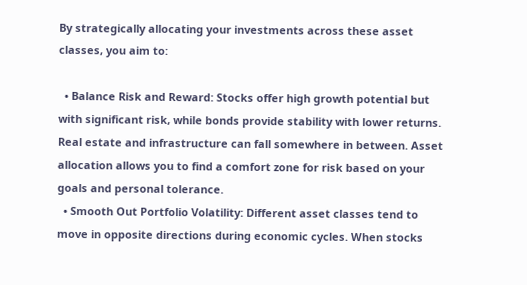By strategically allocating your investments across these asset classes, you aim to:

  • Balance Risk and Reward: Stocks offer high growth potential but with significant risk, while bonds provide stability with lower returns. Real estate and infrastructure can fall somewhere in between. Asset allocation allows you to find a comfort zone for risk based on your goals and personal tolerance.
  • Smooth Out Portfolio Volatility: Different asset classes tend to move in opposite directions during economic cycles. When stocks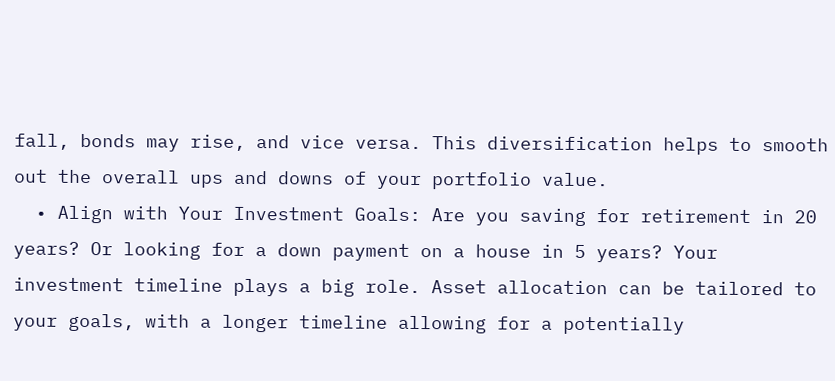fall, bonds may rise, and vice versa. This diversification helps to smooth out the overall ups and downs of your portfolio value.
  • Align with Your Investment Goals: Are you saving for retirement in 20 years? Or looking for a down payment on a house in 5 years? Your investment timeline plays a big role. Asset allocation can be tailored to your goals, with a longer timeline allowing for a potentially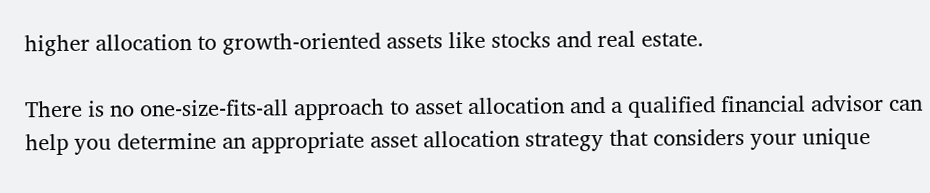higher allocation to growth-oriented assets like stocks and real estate.

There is no one-size-fits-all approach to asset allocation and a qualified financial advisor can help you determine an appropriate asset allocation strategy that considers your unique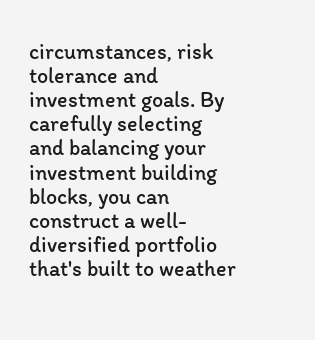circumstances, risk tolerance and investment goals. By carefully selecting and balancing your investment building blocks, you can construct a well-diversified portfolio that's built to weather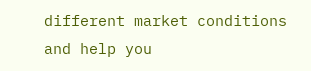different market conditions and help you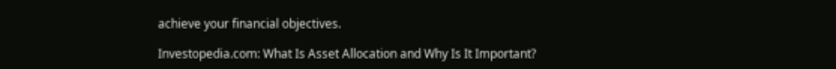achieve your financial objectives.

Investopedia.com: What Is Asset Allocation and Why Is It Important?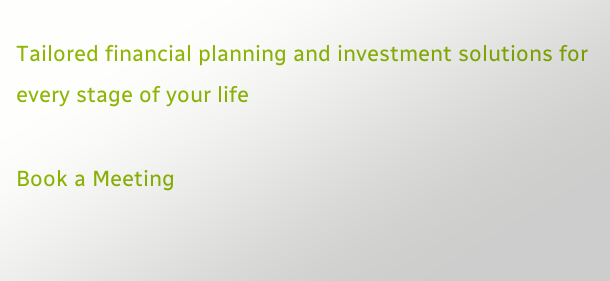Tailored financial planning and investment solutions for every stage of your life

Book a Meeting